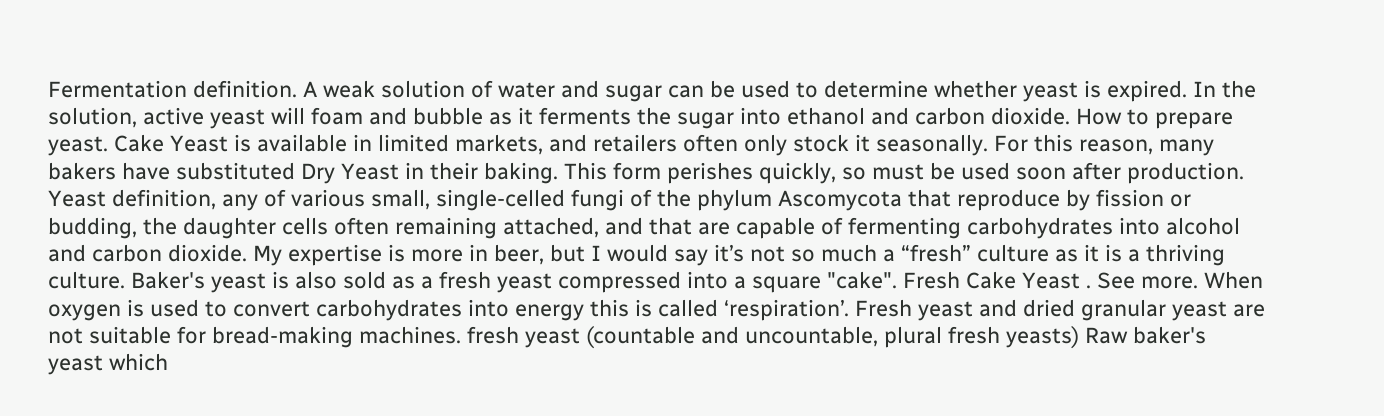Fermentation definition. A weak solution of water and sugar can be used to determine whether yeast is expired. In the solution, active yeast will foam and bubble as it ferments the sugar into ethanol and carbon dioxide. How to prepare yeast. Cake Yeast is available in limited markets, and retailers often only stock it seasonally. For this reason, many bakers have substituted Dry Yeast in their baking. This form perishes quickly, so must be used soon after production. Yeast definition, any of various small, single-celled fungi of the phylum Ascomycota that reproduce by fission or budding, the daughter cells often remaining attached, and that are capable of fermenting carbohydrates into alcohol and carbon dioxide. My expertise is more in beer, but I would say it’s not so much a “fresh” culture as it is a thriving culture. Baker's yeast is also sold as a fresh yeast compressed into a square "cake". Fresh Cake Yeast . See more. When oxygen is used to convert carbohydrates into energy this is called ‘respiration’. Fresh yeast and dried granular yeast are not suitable for bread-making machines. fresh yeast (countable and uncountable, plural fresh yeasts) Raw baker's yeast which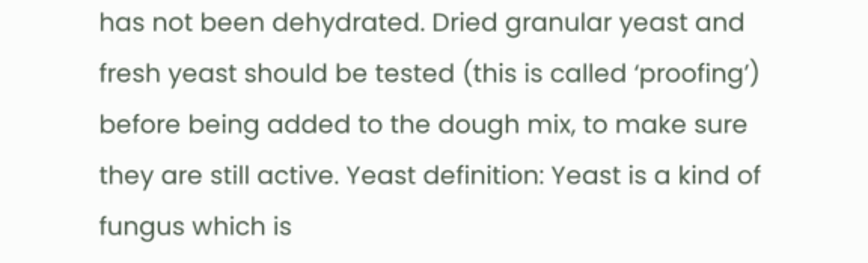has not been dehydrated. Dried granular yeast and fresh yeast should be tested (this is called ‘proofing’) before being added to the dough mix, to make sure they are still active. Yeast definition: Yeast is a kind of fungus which is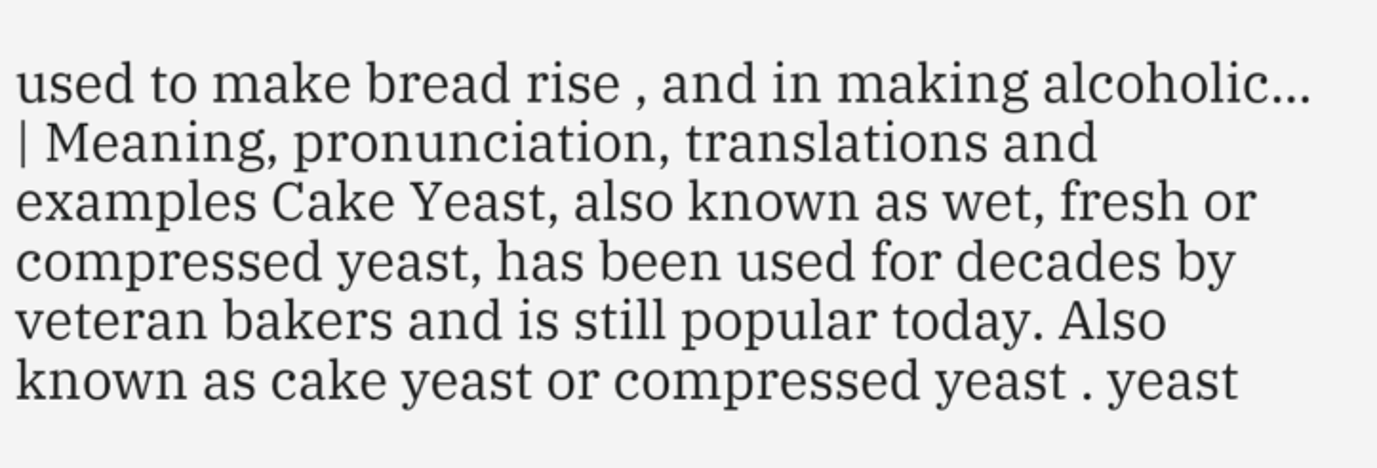used to make bread rise , and in making alcoholic... | Meaning, pronunciation, translations and examples Cake Yeast, also known as wet, fresh or compressed yeast, has been used for decades by veteran bakers and is still popular today. Also known as cake yeast or compressed yeast . yeast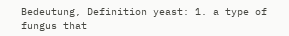Bedeutung, Definition yeast: 1. a type of fungus that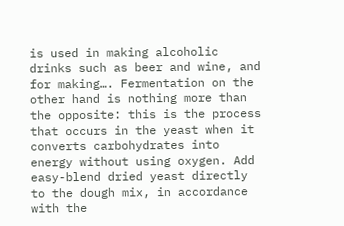is used in making alcoholic drinks such as beer and wine, and for making…. Fermentation on the other hand is nothing more than the opposite: this is the process that occurs in the yeast when it converts carbohydrates into energy without using oxygen. Add easy-blend dried yeast directly to the dough mix, in accordance with the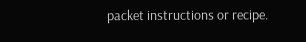packet instructions or recipe.